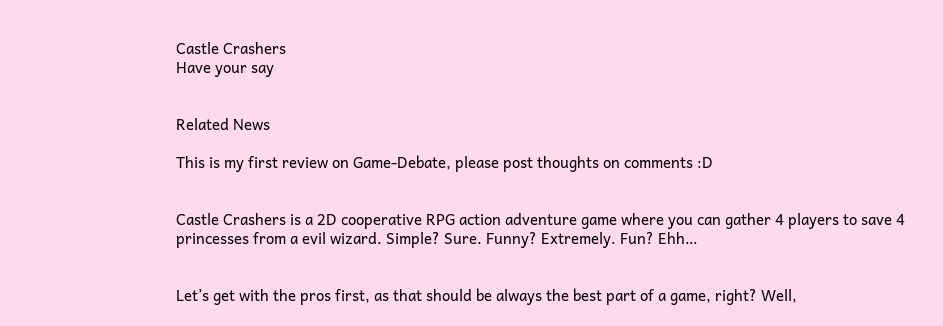Castle Crashers
Have your say


Related News

This is my first review on Game-Debate, please post thoughts on comments :D


Castle Crashers is a 2D cooperative RPG action adventure game where you can gather 4 players to save 4 princesses from a evil wizard. Simple? Sure. Funny? Extremely. Fun? Ehh…


Let’s get with the pros first, as that should be always the best part of a game, right? Well,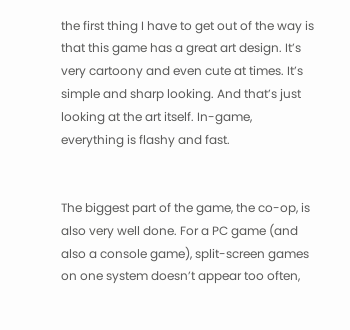the first thing I have to get out of the way is that this game has a great art design. It’s very cartoony and even cute at times. It’s simple and sharp looking. And that’s just looking at the art itself. In-game, everything is flashy and fast.


The biggest part of the game, the co-op, is also very well done. For a PC game (and also a console game), split-screen games on one system doesn’t appear too often,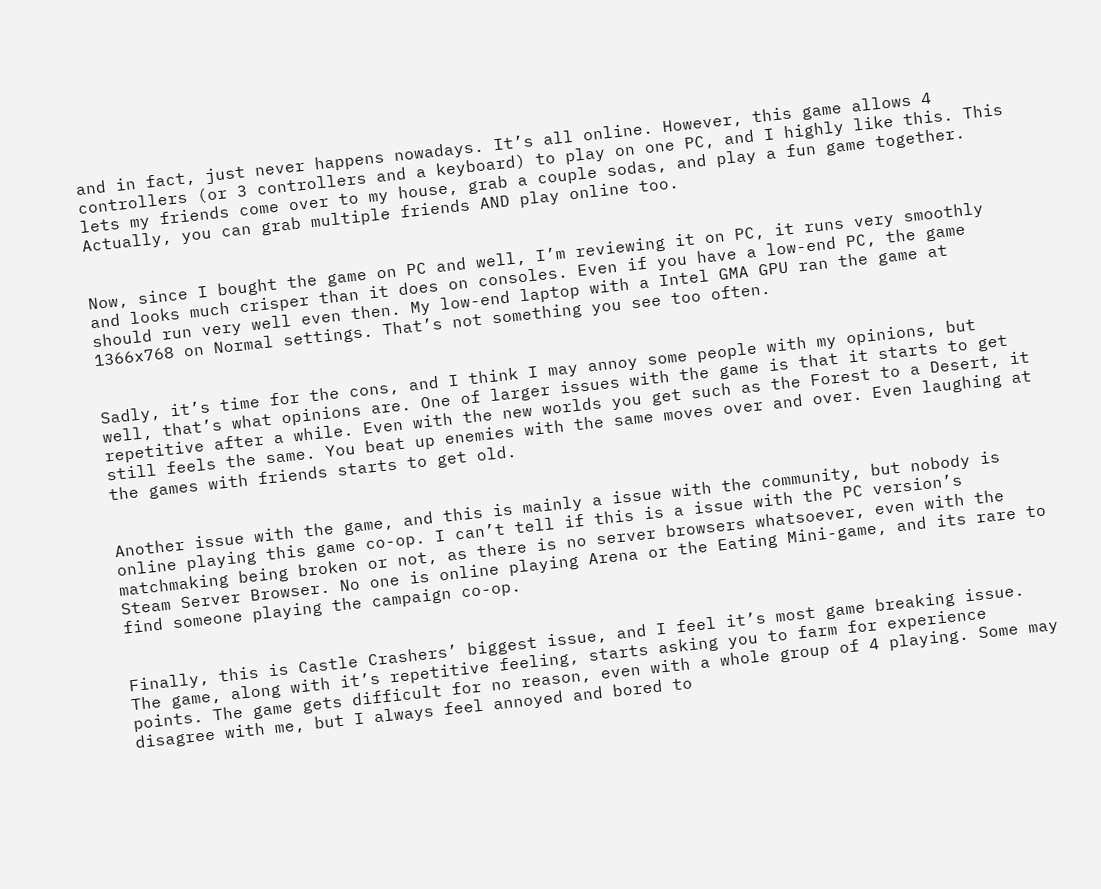and in fact, just never happens nowadays. It’s all online. However, this game allows 4 controllers (or 3 controllers and a keyboard) to play on one PC, and I highly like this. This lets my friends come over to my house, grab a couple sodas, and play a fun game together. Actually, you can grab multiple friends AND play online too.


Now, since I bought the game on PC and well, I’m reviewing it on PC, it runs very smoothly and looks much crisper than it does on consoles. Even if you have a low-end PC, the game should run very well even then. My low-end laptop with a Intel GMA GPU ran the game at 1366x768 on Normal settings. That’s not something you see too often.


Sadly, it’s time for the cons, and I think I may annoy some people with my opinions, but well, that’s what opinions are. One of larger issues with the game is that it starts to get repetitive after a while. Even with the new worlds you get such as the Forest to a Desert, it still feels the same. You beat up enemies with the same moves over and over. Even laughing at the games with friends starts to get old.


Another issue with the game, and this is mainly a issue with the community, but nobody is online playing this game co-op. I can’t tell if this is a issue with the PC version’s matchmaking being broken or not, as there is no server browsers whatsoever, even with the Steam Server Browser. No one is online playing Arena or the Eating Mini-game, and its rare to find someone playing the campaign co-op.


Finally, this is Castle Crashers’ biggest issue, and I feel it’s most game breaking issue. The game, along with it’s repetitive feeling, starts asking you to farm for experience points. The game gets difficult for no reason, even with a whole group of 4 playing. Some may disagree with me, but I always feel annoyed and bored to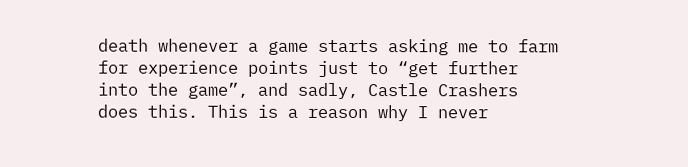death whenever a game starts asking me to farm for experience points just to “get further into the game”, and sadly, Castle Crashers does this. This is a reason why I never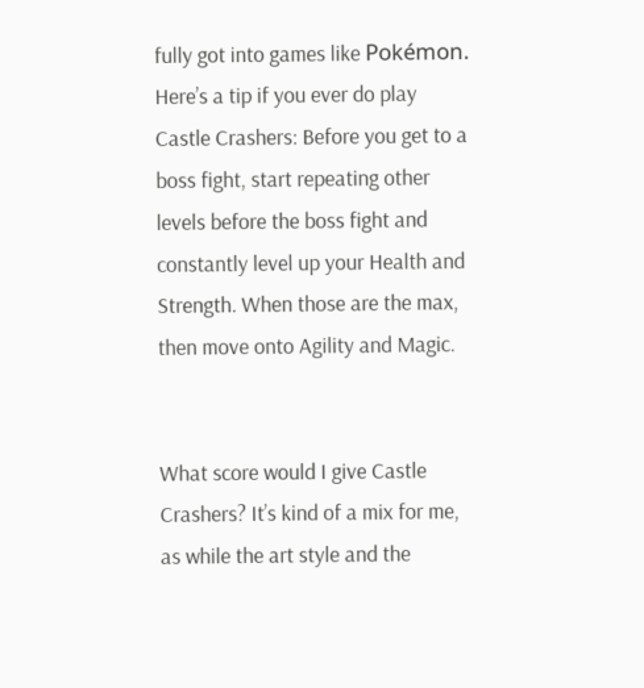fully got into games like Pokémon. Here’s a tip if you ever do play Castle Crashers: Before you get to a boss fight, start repeating other levels before the boss fight and constantly level up your Health and Strength. When those are the max, then move onto Agility and Magic.


What score would I give Castle Crashers? It’s kind of a mix for me, as while the art style and the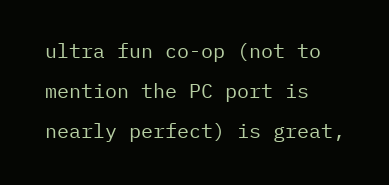ultra fun co-op (not to mention the PC port is nearly perfect) is great,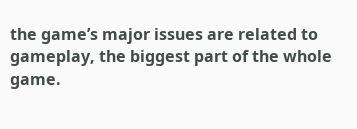the game’s major issues are related to gameplay, the biggest part of the whole game.